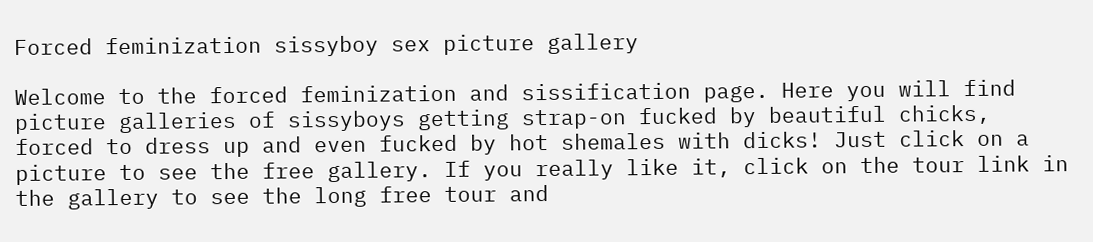Forced feminization sissyboy sex picture gallery

Welcome to the forced feminization and sissification page. Here you will find picture galleries of sissyboys getting strap-on fucked by beautiful chicks, forced to dress up and even fucked by hot shemales with dicks! Just click on a picture to see the free gallery. If you really like it, click on the tour link in the gallery to see the long free tour and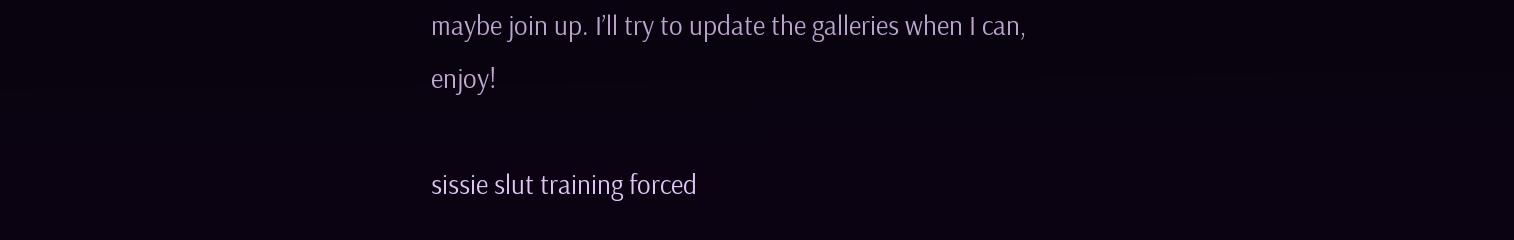maybe join up. I’ll try to update the galleries when I can, enjoy!

sissie slut training forced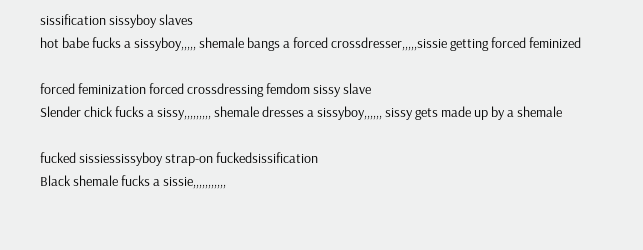sissification sissyboy slaves
hot babe fucks a sissyboy,,,,, shemale bangs a forced crossdresser,,,,,sissie getting forced feminized

forced feminization forced crossdressing femdom sissy slave
Slender chick fucks a sissy,,,,,,,,, shemale dresses a sissyboy,,,,,, sissy gets made up by a shemale

fucked sissiessissyboy strap-on fuckedsissification
Black shemale fucks a sissie,,,,,,,,,,,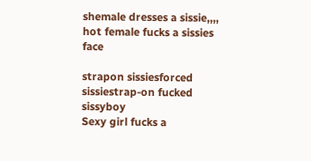shemale dresses a sissie,,,, hot female fucks a sissies face

strapon sissiesforced sissiestrap-on fucked sissyboy
Sexy girl fucks a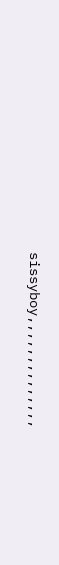sissyboy,,,,,,,,,,,,,,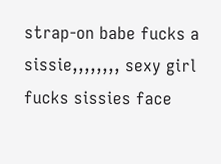strap-on babe fucks a sissie,,,,,,,, sexy girl fucks sissies face